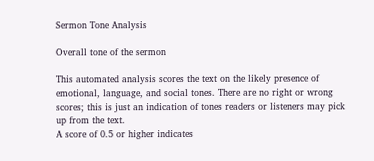Sermon Tone Analysis

Overall tone of the sermon

This automated analysis scores the text on the likely presence of emotional, language, and social tones. There are no right or wrong scores; this is just an indication of tones readers or listeners may pick up from the text.
A score of 0.5 or higher indicates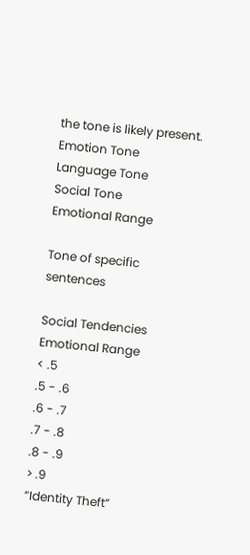the tone is likely present.
Emotion Tone
Language Tone
Social Tone
Emotional Range

Tone of specific sentences

Social Tendencies
Emotional Range
< .5
.5 - .6
.6 - .7
.7 - .8
.8 - .9
> .9
“Identity Theft”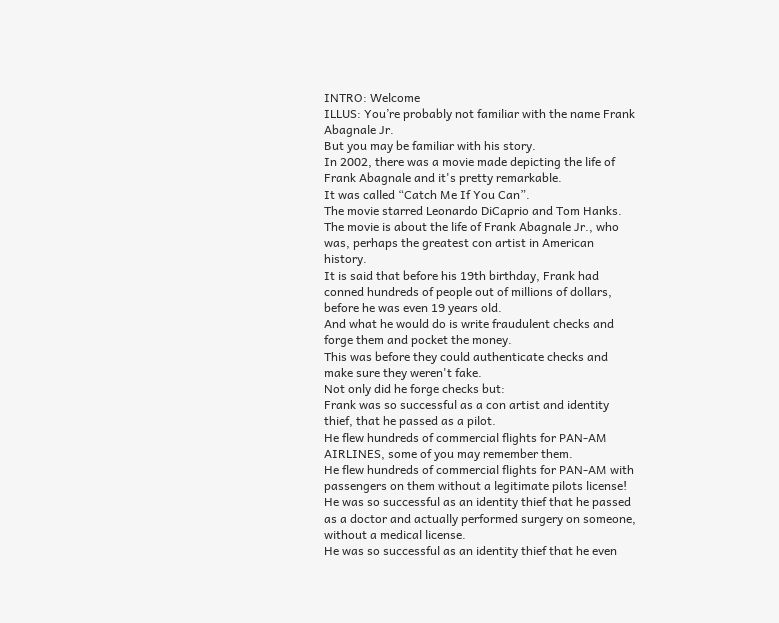INTRO: Welcome
ILLUS: You’re probably not familiar with the name Frank Abagnale Jr.
But you may be familiar with his story.
In 2002, there was a movie made depicting the life of Frank Abagnale and it's pretty remarkable.
It was called “Catch Me If You Can”.
The movie starred Leonardo DiCaprio and Tom Hanks.
The movie is about the life of Frank Abagnale Jr., who was, perhaps the greatest con artist in American history.
It is said that before his 19th birthday, Frank had conned hundreds of people out of millions of dollars, before he was even 19 years old.
And what he would do is write fraudulent checks and forge them and pocket the money.
This was before they could authenticate checks and make sure they weren't fake.
Not only did he forge checks but:
Frank was so successful as a con artist and identity thief, that he passed as a pilot.
He flew hundreds of commercial flights for PAN-AM AIRLINES, some of you may remember them.
He flew hundreds of commercial flights for PAN-AM with passengers on them without a legitimate pilots license!
He was so successful as an identity thief that he passed as a doctor and actually performed surgery on someone, without a medical license.
He was so successful as an identity thief that he even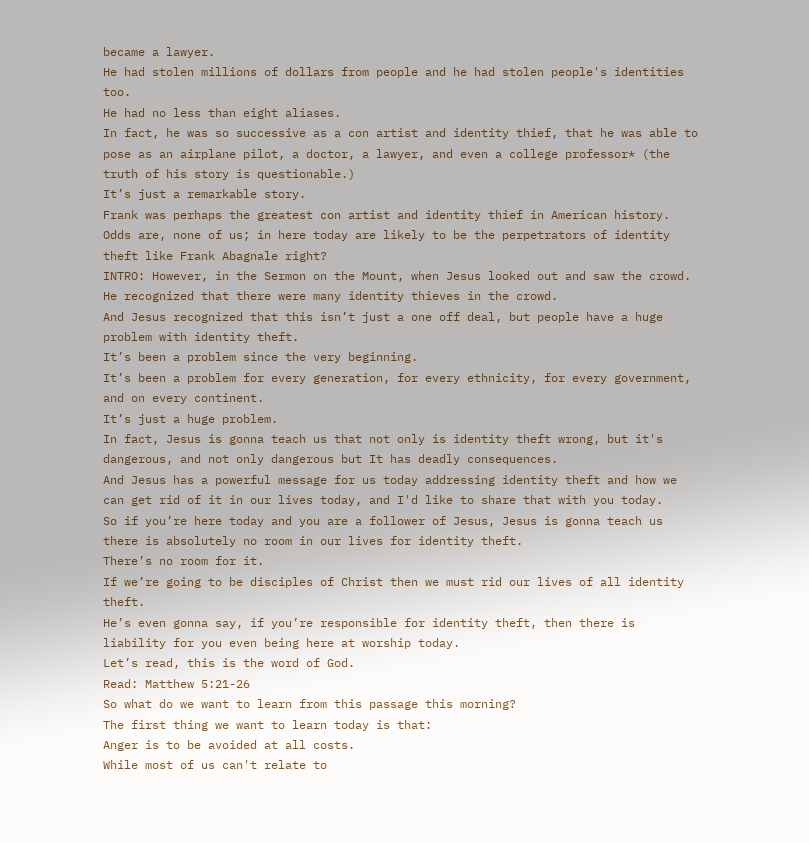became a lawyer.
He had stolen millions of dollars from people and he had stolen people's identities too.
He had no less than eight aliases.
In fact, he was so successive as a con artist and identity thief, that he was able to pose as an airplane pilot, a doctor, a lawyer, and even a college professor* (the truth of his story is questionable.)
It’s just a remarkable story.
Frank was perhaps the greatest con artist and identity thief in American history.
Odds are, none of us; in here today are likely to be the perpetrators of identity theft like Frank Abagnale right?
INTRO: However, in the Sermon on the Mount, when Jesus looked out and saw the crowd.
He recognized that there were many identity thieves in the crowd.
And Jesus recognized that this isn’t just a one off deal, but people have a huge problem with identity theft.
It’s been a problem since the very beginning.
It’s been a problem for every generation, for every ethnicity, for every government, and on every continent.
It’s just a huge problem.
In fact, Jesus is gonna teach us that not only is identity theft wrong, but it's dangerous, and not only dangerous but It has deadly consequences.
And Jesus has a powerful message for us today addressing identity theft and how we can get rid of it in our lives today, and I'd like to share that with you today.
So if you’re here today and you are a follower of Jesus, Jesus is gonna teach us there is absolutely no room in our lives for identity theft.
There’s no room for it.
If we’re going to be disciples of Christ then we must rid our lives of all identity theft.
He’s even gonna say, if you’re responsible for identity theft, then there is liability for you even being here at worship today.
Let’s read, this is the word of God.
Read: Matthew 5:21-26
So what do we want to learn from this passage this morning?
The first thing we want to learn today is that:
Anger is to be avoided at all costs.
While most of us can't relate to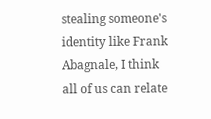stealing someone's identity like Frank Abagnale, I think all of us can relate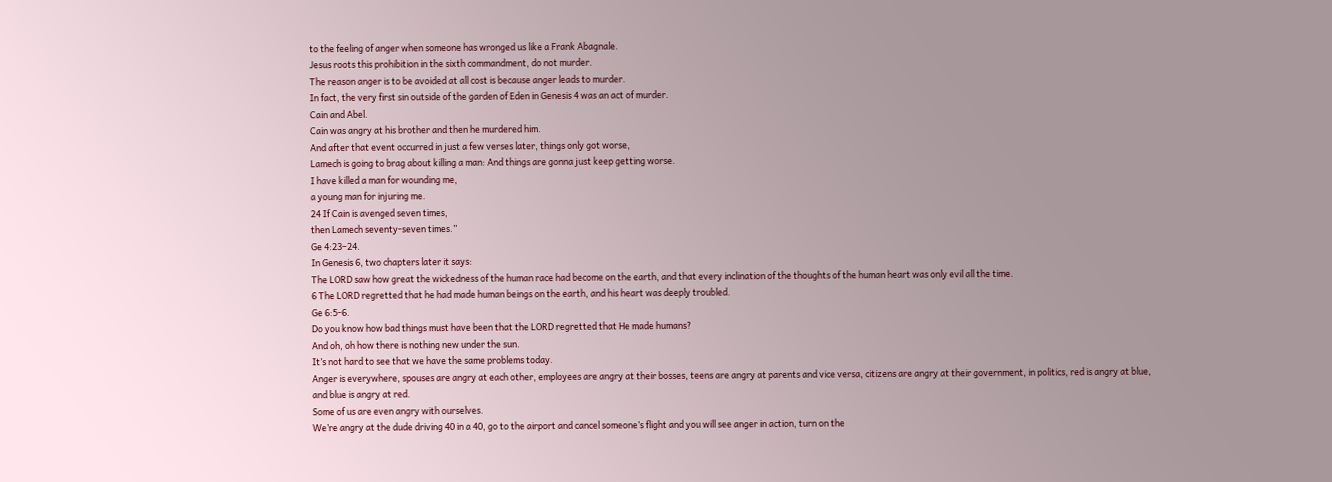to the feeling of anger when someone has wronged us like a Frank Abagnale.
Jesus roots this prohibition in the sixth commandment, do not murder.
The reason anger is to be avoided at all cost is because anger leads to murder.
In fact, the very first sin outside of the garden of Eden in Genesis 4 was an act of murder.
Cain and Abel.
Cain was angry at his brother and then he murdered him.
And after that event occurred in just a few verses later, things only got worse,
Lamech is going to brag about killing a man: And things are gonna just keep getting worse.
I have killed a man for wounding me,
a young man for injuring me.
24 If Cain is avenged seven times,
then Lamech seventy-seven times.”
Ge 4:23–24.
In Genesis 6, two chapters later it says:
The LORD saw how great the wickedness of the human race had become on the earth, and that every inclination of the thoughts of the human heart was only evil all the time.
6 The LORD regretted that he had made human beings on the earth, and his heart was deeply troubled.
Ge 6:5-6.
Do you know how bad things must have been that the LORD regretted that He made humans?
And oh, oh how there is nothing new under the sun.
It’s not hard to see that we have the same problems today.
Anger is everywhere, spouses are angry at each other, employees are angry at their bosses, teens are angry at parents and vice versa, citizens are angry at their government, in politics, red is angry at blue, and blue is angry at red.
Some of us are even angry with ourselves.
We’re angry at the dude driving 40 in a 40, go to the airport and cancel someone’s flight and you will see anger in action, turn on the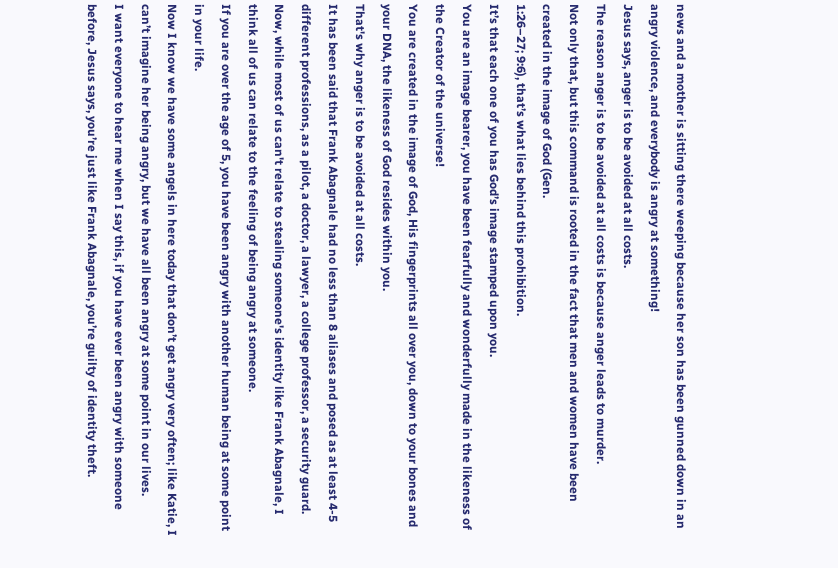news and a mother is sitting there weeping because her son has been gunned down in an angry violence, and everybody is angry at something!
Jesus says, anger is to be avoided at all costs.
The reason anger is to be avoided at all costs is because anger leads to murder.
Not only that, but this command is rooted in the fact that men and women have been created in the image of God (Gen.
1:26–27; 9:6), that’s what lies behind this prohibition.
It’s that each one of you has God’s image stamped upon you.
You are an image bearer, you have been fearfully and wonderfully made in the likeness of the Creator of the universe!
You are created in the image of God, His fingerprints all over you, down to your bones and your DNA, the likeness of God resides within you.
That's why anger is to be avoided at all costs.
It has been said that Frank Abagnale had no less than 8 aliases and posed as at least 4-5 different professions, as a pilot, a doctor, a lawyer, a college professor, a security guard.
Now, while most of us can't relate to stealing someone's identity like Frank Abagnale, I think all of us can relate to the feeling of being angry at someone.
If you are over the age of 5, you have been angry with another human being at some point in your life.
Now I know we have some angels in here today that don’t get angry very often; like Katie, I can’t imagine her being angry, but we have all been angry at some point in our lives.
I want everyone to hear me when I say this, if you have ever been angry with someone before, Jesus says, you’re just like Frank Abagnale, you’re guilty of identity theft.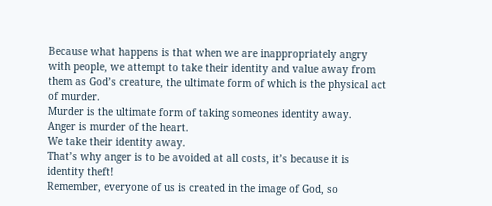Because what happens is that when we are inappropriately angry with people, we attempt to take their identity and value away from them as God’s creature, the ultimate form of which is the physical act of murder.
Murder is the ultimate form of taking someones identity away.
Anger is murder of the heart.
We take their identity away.
That’s why anger is to be avoided at all costs, it’s because it is identity theft!
Remember, everyone of us is created in the image of God, so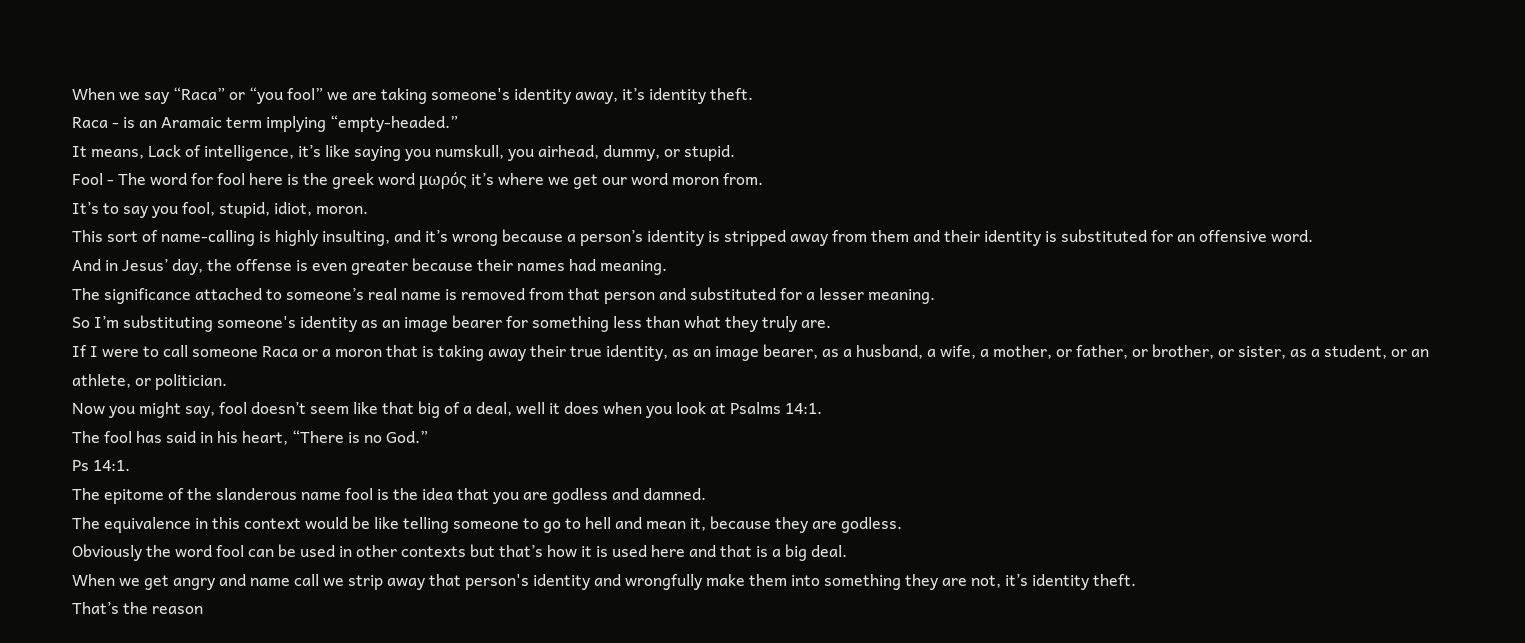When we say “Raca” or “you fool” we are taking someone's identity away, it’s identity theft.
Raca - is an Aramaic term implying “empty-headed.”
It means, Lack of intelligence, it’s like saying you numskull, you airhead, dummy, or stupid.
Fool - The word for fool here is the greek word μωρός it’s where we get our word moron from.
It’s to say you fool, stupid, idiot, moron.
This sort of name-calling is highly insulting, and it’s wrong because a person’s identity is stripped away from them and their identity is substituted for an offensive word.
And in Jesus’ day, the offense is even greater because their names had meaning.
The significance attached to someone’s real name is removed from that person and substituted for a lesser meaning.
So I’m substituting someone's identity as an image bearer for something less than what they truly are.
If I were to call someone Raca or a moron that is taking away their true identity, as an image bearer, as a husband, a wife, a mother, or father, or brother, or sister, as a student, or an athlete, or politician.
Now you might say, fool doesn’t seem like that big of a deal, well it does when you look at Psalms 14:1.
The fool has said in his heart, “There is no God.”
Ps 14:1.
The epitome of the slanderous name fool is the idea that you are godless and damned.
The equivalence in this context would be like telling someone to go to hell and mean it, because they are godless.
Obviously the word fool can be used in other contexts but that’s how it is used here and that is a big deal.
When we get angry and name call we strip away that person's identity and wrongfully make them into something they are not, it’s identity theft.
That’s the reason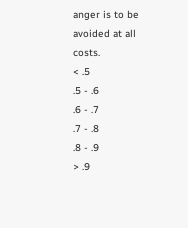anger is to be avoided at all costs.
< .5
.5 - .6
.6 - .7
.7 - .8
.8 - .9
> .9